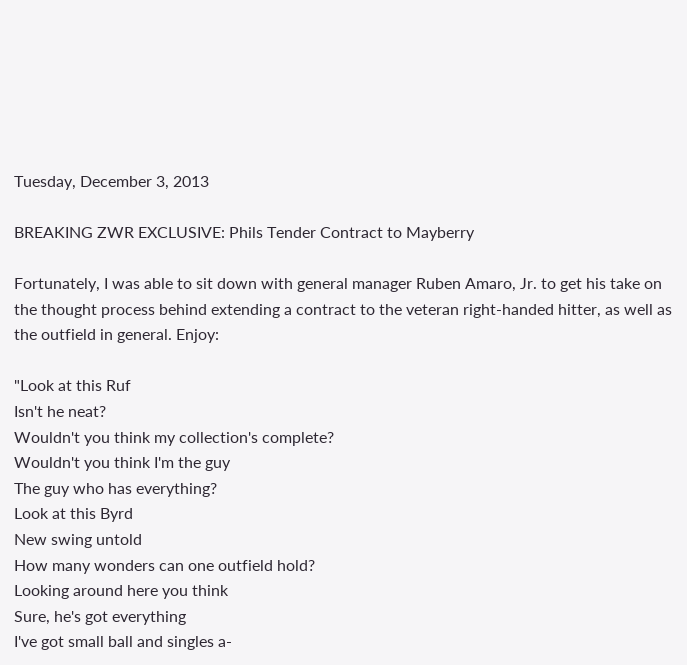Tuesday, December 3, 2013

BREAKING ZWR EXCLUSIVE: Phils Tender Contract to Mayberry

Fortunately, I was able to sit down with general manager Ruben Amaro, Jr. to get his take on the thought process behind extending a contract to the veteran right-handed hitter, as well as the outfield in general. Enjoy:

"Look at this Ruf
Isn't he neat?
Wouldn't you think my collection's complete?
Wouldn't you think I'm the guy
The guy who has everything?
Look at this Byrd
New swing untold
How many wonders can one outfield hold?
Looking around here you think
Sure, he's got everything
I've got small ball and singles a-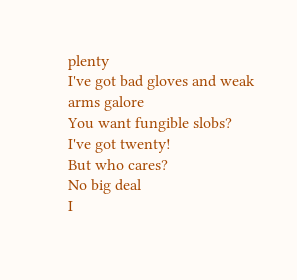plenty
I've got bad gloves and weak arms galore
You want fungible slobs?
I've got twenty!
But who cares?
No big deal
I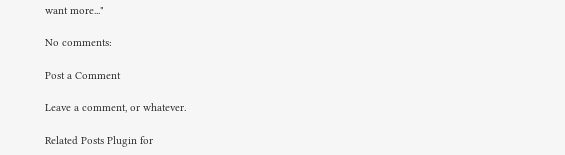want more..."

No comments:

Post a Comment

Leave a comment, or whatever.

Related Posts Plugin for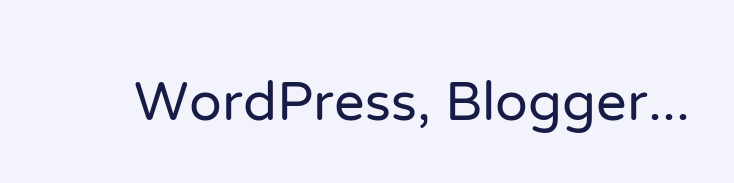WordPress, Blogger...